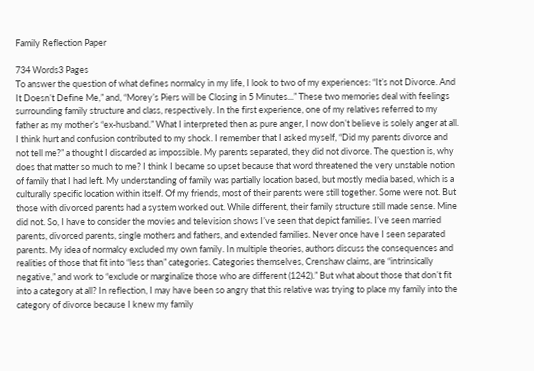Family Reflection Paper

734 Words3 Pages
To answer the question of what defines normalcy in my life, I look to two of my experiences: “It’s not Divorce. And It Doesn’t Define Me,” and, “Morey’s Piers will be Closing in 5 Minutes...” These two memories deal with feelings surrounding family structure and class, respectively. In the first experience, one of my relatives referred to my father as my mother’s “ex-husband.” What I interpreted then as pure anger, I now don’t believe is solely anger at all. I think hurt and confusion contributed to my shock. I remember that I asked myself, “Did my parents divorce and not tell me?” a thought I discarded as impossible. My parents separated, they did not divorce. The question is, why does that matter so much to me? I think I became so upset because that word threatened the very unstable notion of family that I had left. My understanding of family was partially location based, but mostly media based, which is a culturally specific location within itself. Of my friends, most of their parents were still together. Some were not. But those with divorced parents had a system worked out. While different, their family structure still made sense. Mine did not. So, I have to consider the movies and television shows I’ve seen that depict families. I’ve seen married parents, divorced parents, single mothers and fathers, and extended families. Never once have I seen separated parents. My idea of normalcy excluded my own family. In multiple theories, authors discuss the consequences and realities of those that fit into “less than” categories. Categories themselves, Crenshaw claims, are “intrinsically negative,” and work to “exclude or marginalize those who are different (1242).” But what about those that don’t fit into a category at all? In reflection, I may have been so angry that this relative was trying to place my family into the category of divorce because I knew my family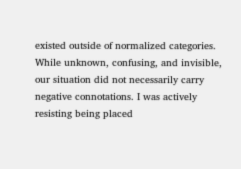existed outside of normalized categories. While unknown, confusing, and invisible, our situation did not necessarily carry negative connotations. I was actively resisting being placed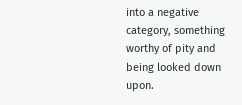into a negative category, something worthy of pity and being looked down upon.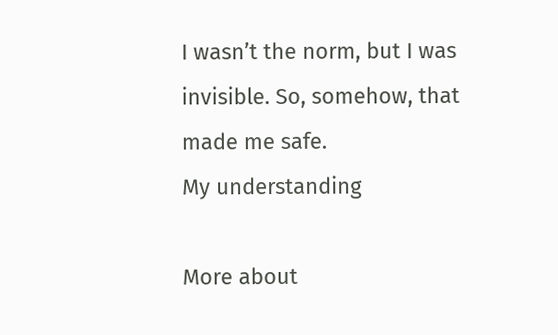I wasn’t the norm, but I was invisible. So, somehow, that made me safe.
My understanding

More about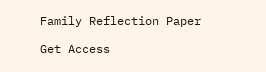Family Reflection Paper

Get Access